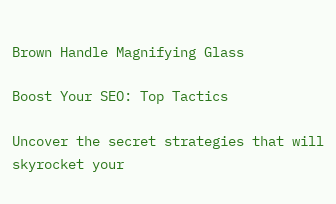Brown Handle Magnifying Glass

Boost Your SEO: Top Tactics

Uncover the secret strategies that will skyrocket your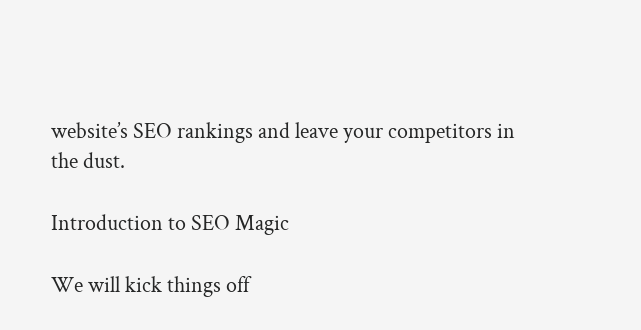website’s SEO rankings and leave your competitors in the dust.

Introduction to SEO Magic

We will kick things off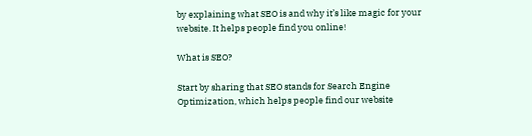by explaining what SEO is and why it’s like magic for your website. It helps people find you online!

What is SEO?

Start by sharing that SEO stands for Search Engine Optimization, which helps people find our website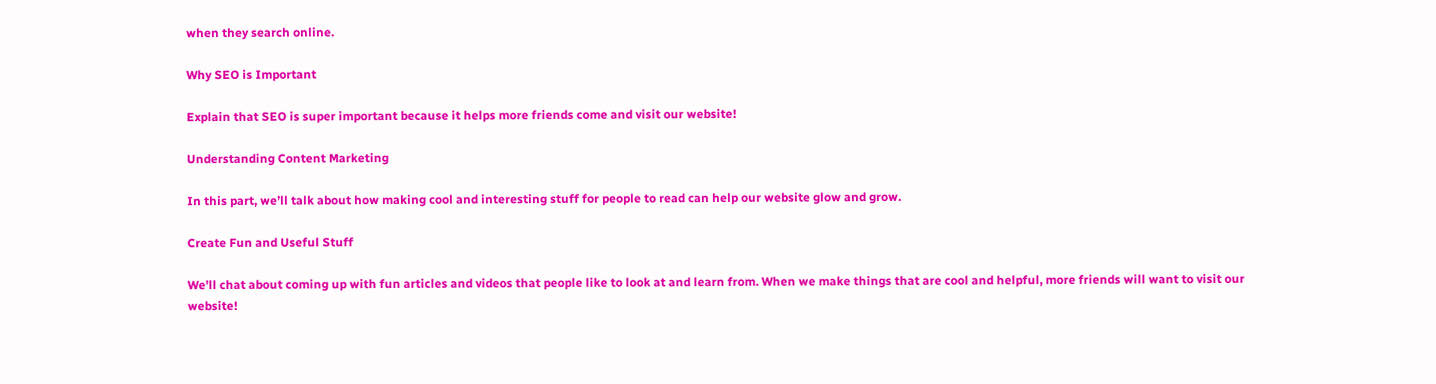when they search online.

Why SEO is Important

Explain that SEO is super important because it helps more friends come and visit our website!

Understanding Content Marketing

In this part, we’ll talk about how making cool and interesting stuff for people to read can help our website glow and grow.

Create Fun and Useful Stuff

We’ll chat about coming up with fun articles and videos that people like to look at and learn from. When we make things that are cool and helpful, more friends will want to visit our website!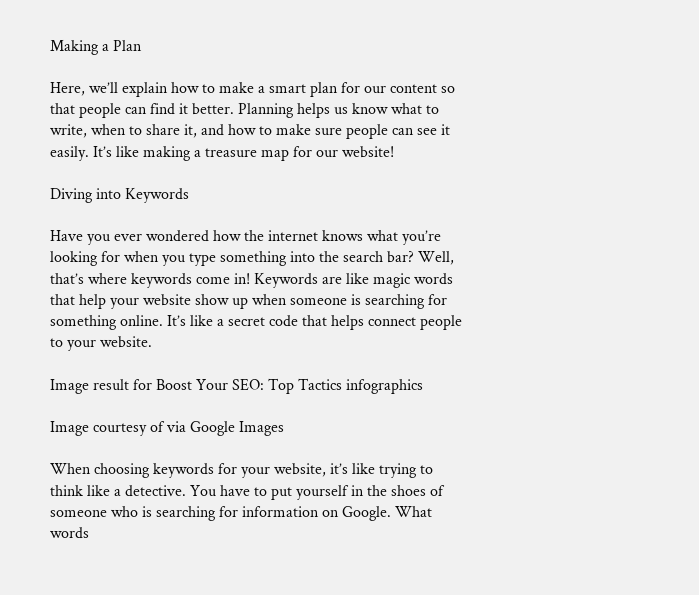Making a Plan

Here, we’ll explain how to make a smart plan for our content so that people can find it better. Planning helps us know what to write, when to share it, and how to make sure people can see it easily. It’s like making a treasure map for our website!

Diving into Keywords

Have you ever wondered how the internet knows what you’re looking for when you type something into the search bar? Well, that’s where keywords come in! Keywords are like magic words that help your website show up when someone is searching for something online. It’s like a secret code that helps connect people to your website.

Image result for Boost Your SEO: Top Tactics infographics

Image courtesy of via Google Images

When choosing keywords for your website, it’s like trying to think like a detective. You have to put yourself in the shoes of someone who is searching for information on Google. What words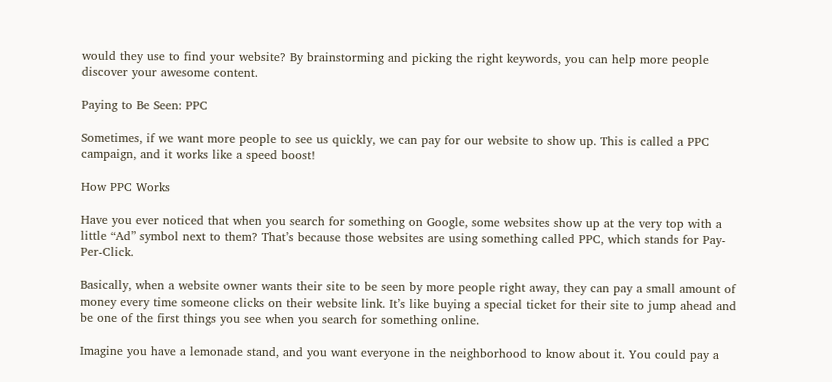would they use to find your website? By brainstorming and picking the right keywords, you can help more people discover your awesome content.

Paying to Be Seen: PPC

Sometimes, if we want more people to see us quickly, we can pay for our website to show up. This is called a PPC campaign, and it works like a speed boost!

How PPC Works

Have you ever noticed that when you search for something on Google, some websites show up at the very top with a little “Ad” symbol next to them? That’s because those websites are using something called PPC, which stands for Pay-Per-Click.

Basically, when a website owner wants their site to be seen by more people right away, they can pay a small amount of money every time someone clicks on their website link. It’s like buying a special ticket for their site to jump ahead and be one of the first things you see when you search for something online.

Imagine you have a lemonade stand, and you want everyone in the neighborhood to know about it. You could pay a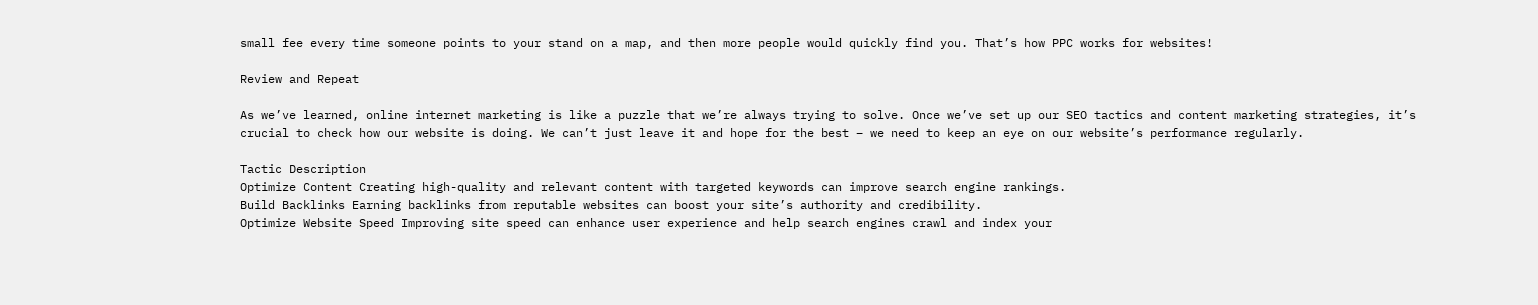small fee every time someone points to your stand on a map, and then more people would quickly find you. That’s how PPC works for websites!

Review and Repeat

As we’ve learned, online internet marketing is like a puzzle that we’re always trying to solve. Once we’ve set up our SEO tactics and content marketing strategies, it’s crucial to check how our website is doing. We can’t just leave it and hope for the best – we need to keep an eye on our website’s performance regularly.

Tactic Description
Optimize Content Creating high-quality and relevant content with targeted keywords can improve search engine rankings.
Build Backlinks Earning backlinks from reputable websites can boost your site’s authority and credibility.
Optimize Website Speed Improving site speed can enhance user experience and help search engines crawl and index your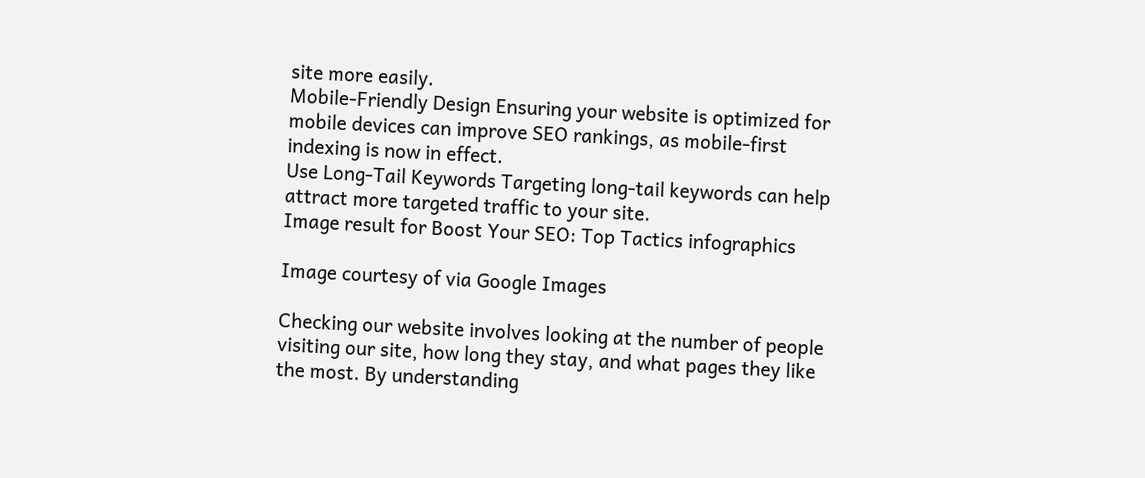site more easily.
Mobile-Friendly Design Ensuring your website is optimized for mobile devices can improve SEO rankings, as mobile-first indexing is now in effect.
Use Long-Tail Keywords Targeting long-tail keywords can help attract more targeted traffic to your site.
Image result for Boost Your SEO: Top Tactics infographics

Image courtesy of via Google Images

Checking our website involves looking at the number of people visiting our site, how long they stay, and what pages they like the most. By understanding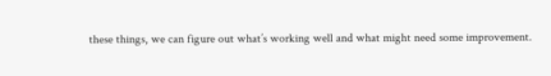these things, we can figure out what’s working well and what might need some improvement.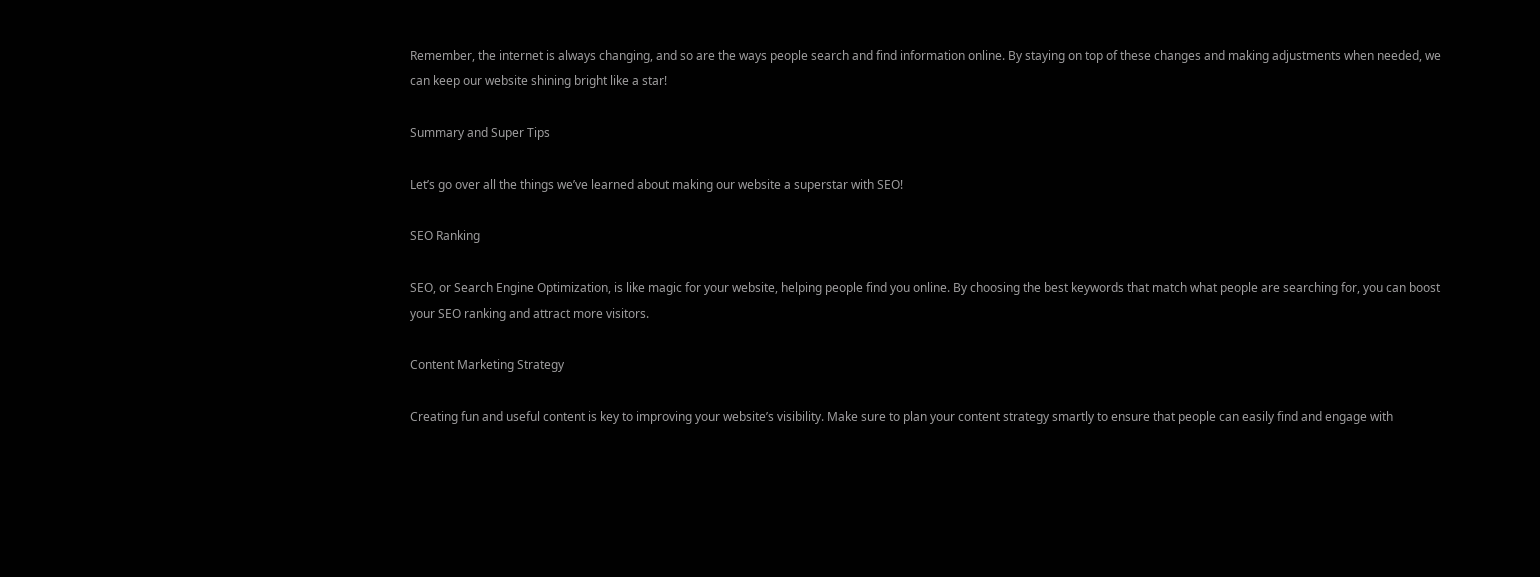Remember, the internet is always changing, and so are the ways people search and find information online. By staying on top of these changes and making adjustments when needed, we can keep our website shining bright like a star!

Summary and Super Tips

Let’s go over all the things we’ve learned about making our website a superstar with SEO!

SEO Ranking

SEO, or Search Engine Optimization, is like magic for your website, helping people find you online. By choosing the best keywords that match what people are searching for, you can boost your SEO ranking and attract more visitors.

Content Marketing Strategy

Creating fun and useful content is key to improving your website’s visibility. Make sure to plan your content strategy smartly to ensure that people can easily find and engage with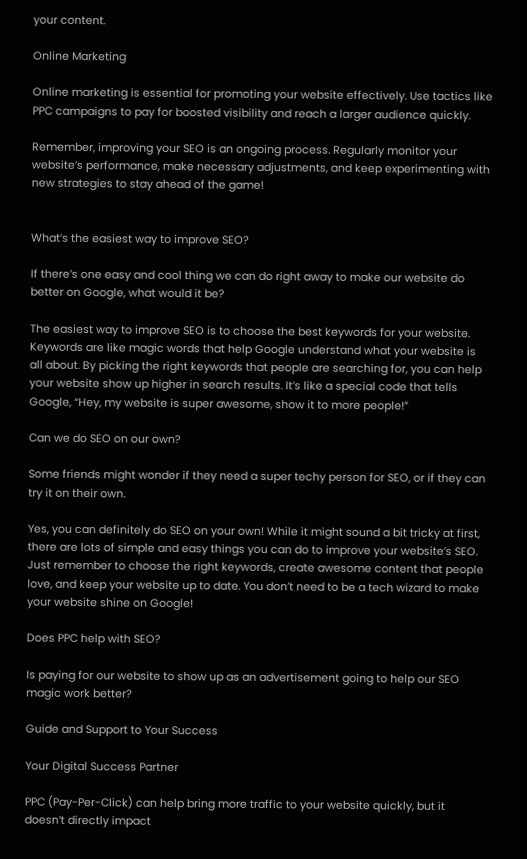your content.

Online Marketing

Online marketing is essential for promoting your website effectively. Use tactics like PPC campaigns to pay for boosted visibility and reach a larger audience quickly.

Remember, improving your SEO is an ongoing process. Regularly monitor your website’s performance, make necessary adjustments, and keep experimenting with new strategies to stay ahead of the game!


What’s the easiest way to improve SEO?

If there’s one easy and cool thing we can do right away to make our website do better on Google, what would it be?

The easiest way to improve SEO is to choose the best keywords for your website. Keywords are like magic words that help Google understand what your website is all about. By picking the right keywords that people are searching for, you can help your website show up higher in search results. It’s like a special code that tells Google, “Hey, my website is super awesome, show it to more people!”

Can we do SEO on our own?

Some friends might wonder if they need a super techy person for SEO, or if they can try it on their own.

Yes, you can definitely do SEO on your own! While it might sound a bit tricky at first, there are lots of simple and easy things you can do to improve your website’s SEO. Just remember to choose the right keywords, create awesome content that people love, and keep your website up to date. You don’t need to be a tech wizard to make your website shine on Google!

Does PPC help with SEO?

Is paying for our website to show up as an advertisement going to help our SEO magic work better?

Guide and Support to Your Success

Your Digital Success Partner

PPC (Pay-Per-Click) can help bring more traffic to your website quickly, but it doesn’t directly impact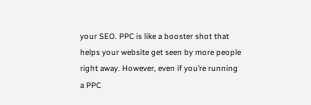your SEO. PPC is like a booster shot that helps your website get seen by more people right away. However, even if you’re running a PPC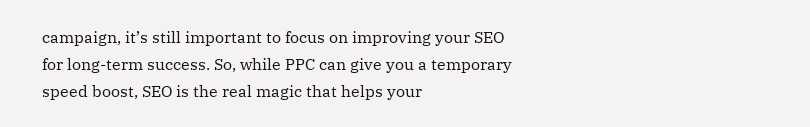campaign, it’s still important to focus on improving your SEO for long-term success. So, while PPC can give you a temporary speed boost, SEO is the real magic that helps your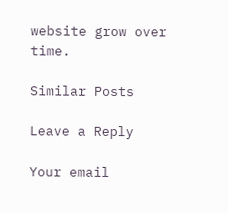website grow over time.

Similar Posts

Leave a Reply

Your email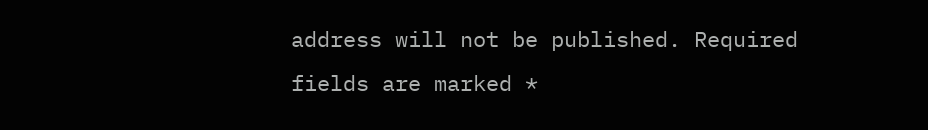address will not be published. Required fields are marked *